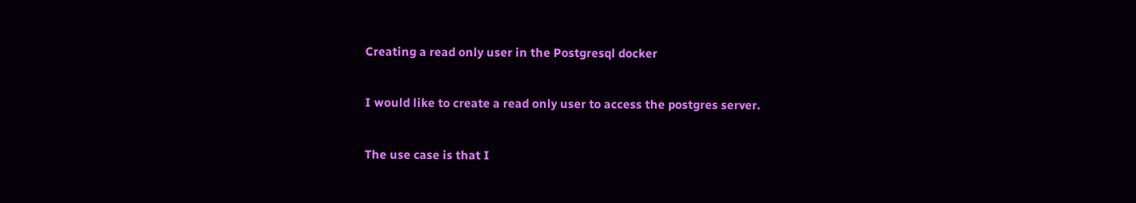Creating a read only user in the Postgresql docker

I would like to create a read only user to access the postgres server.

The use case is that I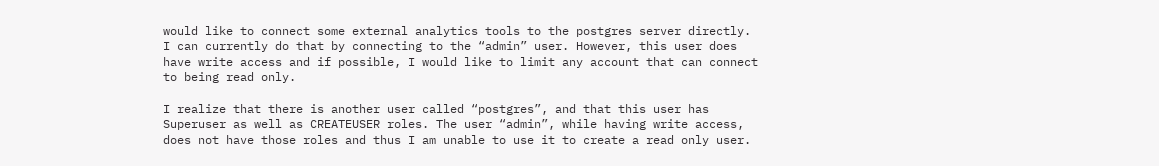would like to connect some external analytics tools to the postgres server directly. I can currently do that by connecting to the “admin” user. However, this user does have write access and if possible, I would like to limit any account that can connect to being read only.

I realize that there is another user called “postgres”, and that this user has Superuser as well as CREATEUSER roles. The user “admin”, while having write access, does not have those roles and thus I am unable to use it to create a read only user.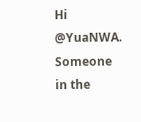Hi @YuaNWA. Someone in the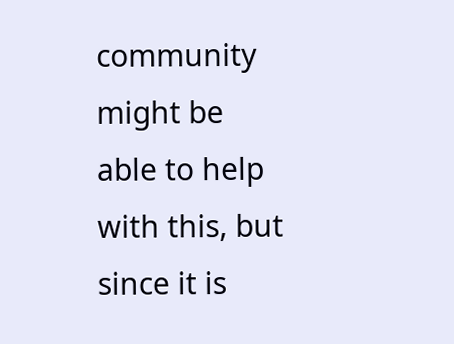community might be able to help with this, but since it is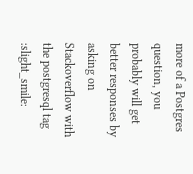more of a Postgres question, you probably will get better responses by asking on Stackoverflow with the postgresql tag :slight_smile: